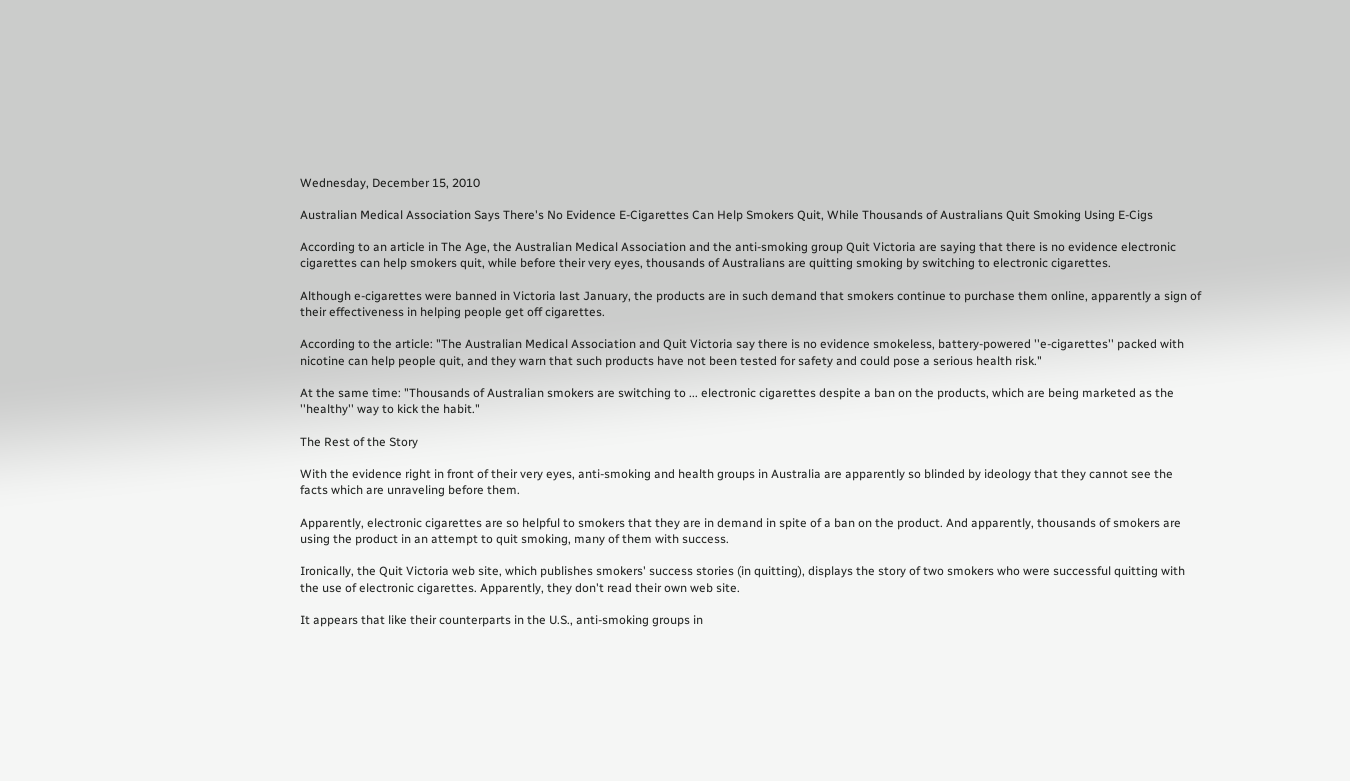Wednesday, December 15, 2010

Australian Medical Association Says There's No Evidence E-Cigarettes Can Help Smokers Quit, While Thousands of Australians Quit Smoking Using E-Cigs

According to an article in The Age, the Australian Medical Association and the anti-smoking group Quit Victoria are saying that there is no evidence electronic cigarettes can help smokers quit, while before their very eyes, thousands of Australians are quitting smoking by switching to electronic cigarettes.

Although e-cigarettes were banned in Victoria last January, the products are in such demand that smokers continue to purchase them online, apparently a sign of their effectiveness in helping people get off cigarettes.

According to the article: "The Australian Medical Association and Quit Victoria say there is no evidence smokeless, battery-powered ''e-cigarettes'' packed with nicotine can help people quit, and they warn that such products have not been tested for safety and could pose a serious health risk."

At the same time: "Thousands of Australian smokers are switching to ... electronic cigarettes despite a ban on the products, which are being marketed as the ''healthy'' way to kick the habit."

The Rest of the Story

With the evidence right in front of their very eyes, anti-smoking and health groups in Australia are apparently so blinded by ideology that they cannot see the facts which are unraveling before them.

Apparently, electronic cigarettes are so helpful to smokers that they are in demand in spite of a ban on the product. And apparently, thousands of smokers are using the product in an attempt to quit smoking, many of them with success.

Ironically, the Quit Victoria web site, which publishes smokers' success stories (in quitting), displays the story of two smokers who were successful quitting with the use of electronic cigarettes. Apparently, they don't read their own web site.

It appears that like their counterparts in the U.S., anti-smoking groups in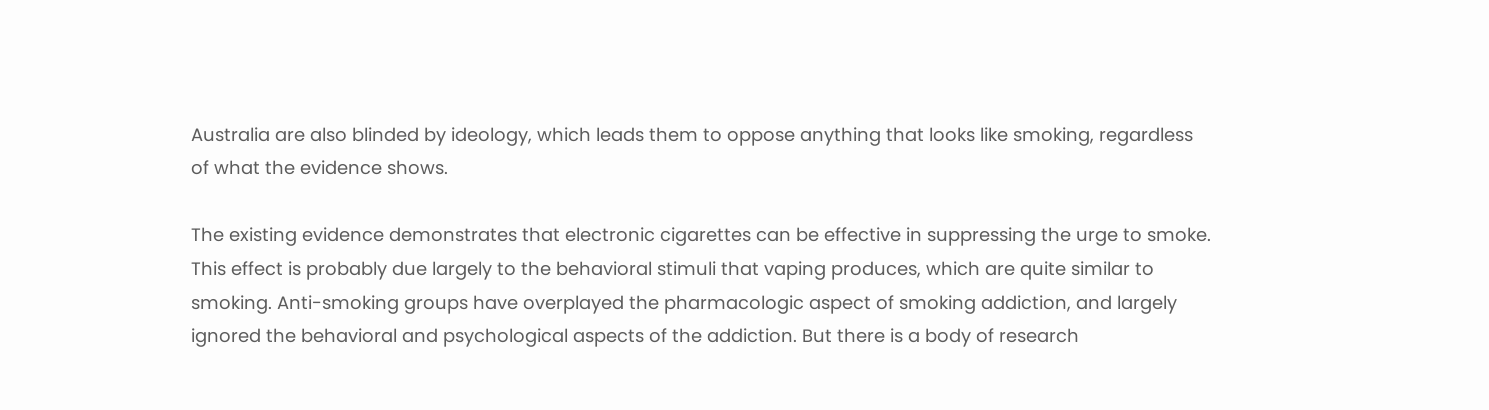Australia are also blinded by ideology, which leads them to oppose anything that looks like smoking, regardless of what the evidence shows.

The existing evidence demonstrates that electronic cigarettes can be effective in suppressing the urge to smoke. This effect is probably due largely to the behavioral stimuli that vaping produces, which are quite similar to smoking. Anti-smoking groups have overplayed the pharmacologic aspect of smoking addiction, and largely ignored the behavioral and psychological aspects of the addiction. But there is a body of research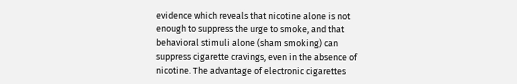evidence which reveals that nicotine alone is not enough to suppress the urge to smoke, and that behavioral stimuli alone (sham smoking) can suppress cigarette cravings, even in the absence of nicotine. The advantage of electronic cigarettes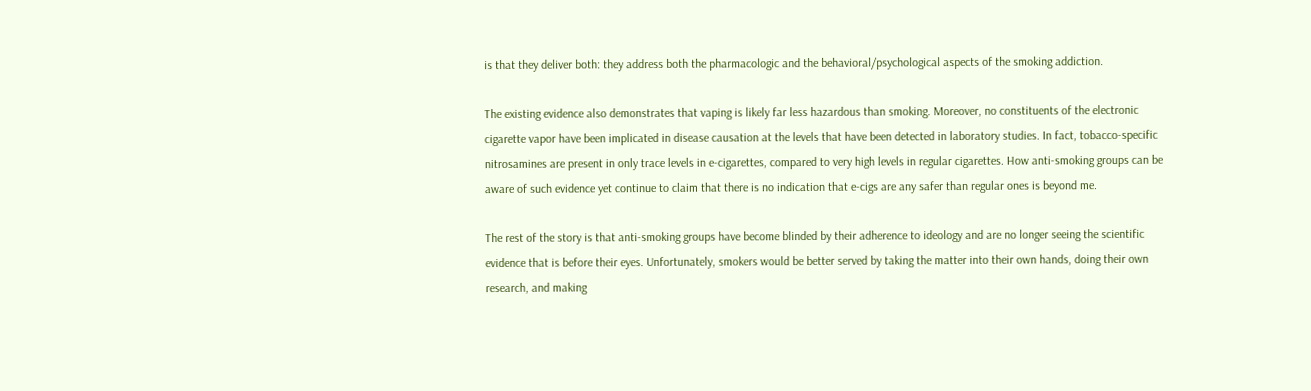is that they deliver both: they address both the pharmacologic and the behavioral/psychological aspects of the smoking addiction.

The existing evidence also demonstrates that vaping is likely far less hazardous than smoking. Moreover, no constituents of the electronic cigarette vapor have been implicated in disease causation at the levels that have been detected in laboratory studies. In fact, tobacco-specific nitrosamines are present in only trace levels in e-cigarettes, compared to very high levels in regular cigarettes. How anti-smoking groups can be aware of such evidence yet continue to claim that there is no indication that e-cigs are any safer than regular ones is beyond me.

The rest of the story is that anti-smoking groups have become blinded by their adherence to ideology and are no longer seeing the scientific evidence that is before their eyes. Unfortunately, smokers would be better served by taking the matter into their own hands, doing their own research, and making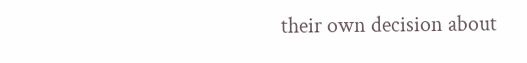their own decision about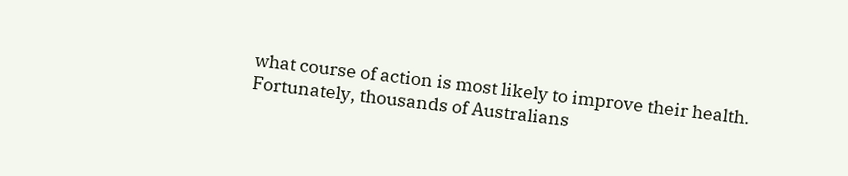what course of action is most likely to improve their health. Fortunately, thousands of Australians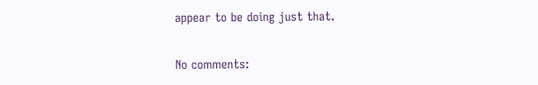appear to be doing just that.

No comments: